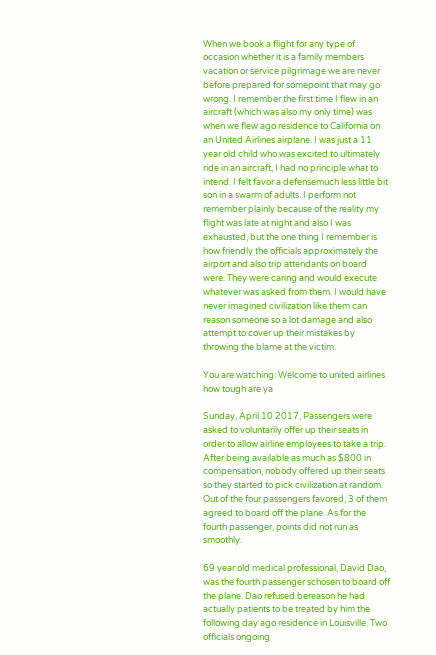When we book a flight for any type of occasion whether it is a family members vacation or service pilgrimage we are never before prepared for somepoint that may go wrong. I remember the first time I flew in an aircraft (which was also my only time) was when we flew ago residence to California on an United Airlines airplane. I was just a 11 year old child who was excited to ultimately ride in an aircraft, I had no principle what to intend. I felt favor a defensemuch less little bit son in a swarm of adults. I perform not remember plainly because of the reality my flight was late at night and also I was exhausted, but the one thing I remember is how friendly the officials approximately the airport and also trip attendants on board were. They were caring and would execute whatever was asked from them. I would have never imagined civilization like them can reason someone so a lot damage and also attempt to cover up their mistakes by throwing the blame at the victim.

You are watching: Welcome to united airlines how tough are ya

Sunday, April 10 2017, Passengers were asked to voluntarily offer up their seats in order to allow airline employees to take a trip. After being available as much as $800 in compensation, nobody offered up their seats so they started to pick civilization at random. Out of the four passengers favored, 3 of them agreed to board off the plane. As for the fourth passenger, points did not run as smoothly.

69 year old medical professional, David Dao, was the fourth passenger schosen to board off the plane. Dao refused bereason he had actually patients to be treated by him the following day ago residence in Louisville. Two officials ongoing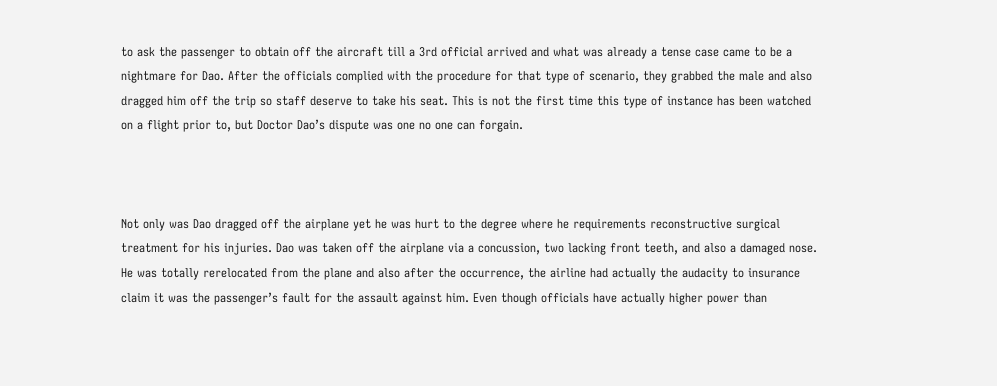to ask the passenger to obtain off the aircraft till a 3rd official arrived and what was already a tense case came to be a nightmare for Dao. After the officials complied with the procedure for that type of scenario, they grabbed the male and also dragged him off the trip so staff deserve to take his seat. This is not the first time this type of instance has been watched on a flight prior to, but Doctor Dao’s dispute was one no one can forgain.



Not only was Dao dragged off the airplane yet he was hurt to the degree where he requirements reconstructive surgical treatment for his injuries. Dao was taken off the airplane via a concussion, two lacking front teeth, and also a damaged nose. He was totally rerelocated from the plane and also after the occurrence, the airline had actually the audacity to insurance claim it was the passenger’s fault for the assault against him. Even though officials have actually higher power than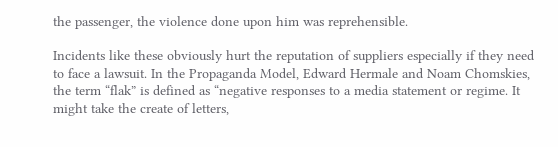the passenger, the violence done upon him was reprehensible.

Incidents like these obviously hurt the reputation of suppliers especially if they need to face a lawsuit. In the Propaganda Model, Edward Hermale and Noam Chomskies, the term “flak” is defined as “negative responses to a media statement or regime. It might take the create of letters,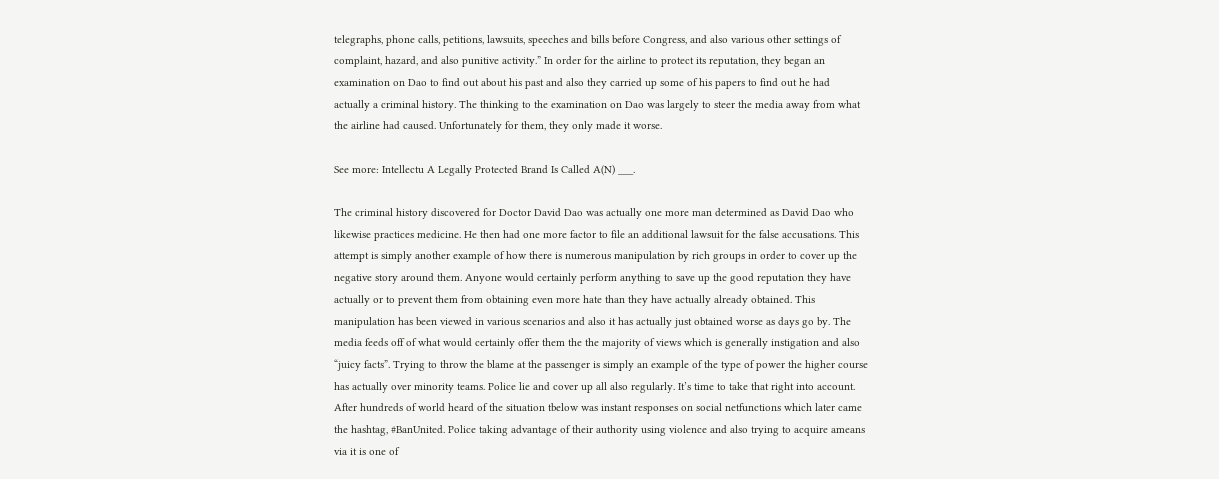telegraphs, phone calls, petitions, lawsuits, speeches and bills before Congress, and also various other settings of complaint, hazard, and also punitive activity.” In order for the airline to protect its reputation, they began an examination on Dao to find out about his past and also they carried up some of his papers to find out he had actually a criminal history. The thinking to the examination on Dao was largely to steer the media away from what the airline had caused. Unfortunately for them, they only made it worse.

See more: Intellectu A Legally Protected Brand Is Called A(N) ___.

The criminal history discovered for Doctor David Dao was actually one more man determined as David Dao who likewise practices medicine. He then had one more factor to file an additional lawsuit for the false accusations. This attempt is simply another example of how there is numerous manipulation by rich groups in order to cover up the negative story around them. Anyone would certainly perform anything to save up the good reputation they have actually or to prevent them from obtaining even more hate than they have actually already obtained. This manipulation has been viewed in various scenarios and also it has actually just obtained worse as days go by. The media feeds off of what would certainly offer them the the majority of views which is generally instigation and also “juicy facts”. Trying to throw the blame at the passenger is simply an example of the type of power the higher course has actually over minority teams. Police lie and cover up all also regularly. It’s time to take that right into account. After hundreds of world heard of the situation tbelow was instant responses on social netfunctions which later came the hashtag, #BanUnited. Police taking advantage of their authority using violence and also trying to acquire ameans via it is one of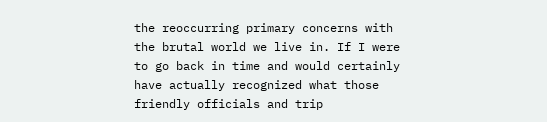the reoccurring primary concerns with the brutal world we live in. If I were to go back in time and would certainly have actually recognized what those friendly officials and trip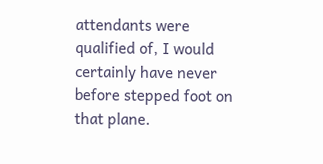attendants were qualified of, I would certainly have never before stepped foot on that plane.